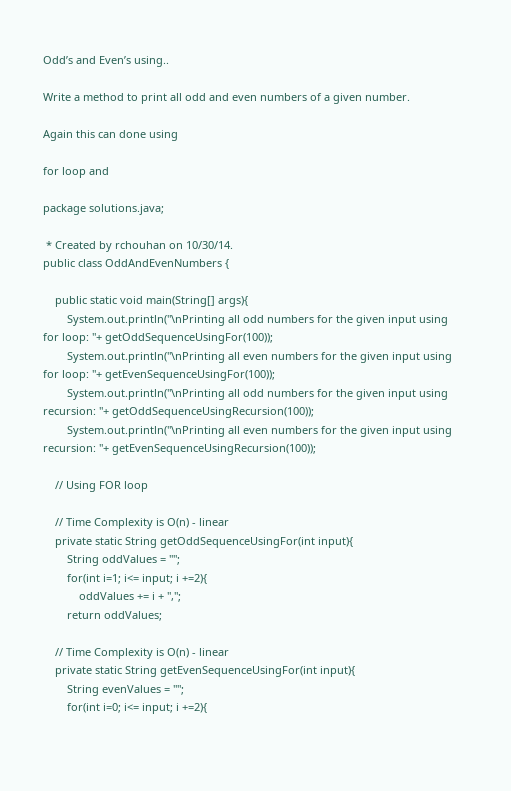Odd’s and Even’s using..

Write a method to print all odd and even numbers of a given number.

Again this can done using

for loop and

package solutions.java;

 * Created by rchouhan on 10/30/14.
public class OddAndEvenNumbers {

    public static void main(String[] args){
        System.out.println("\nPrinting all odd numbers for the given input using for loop: "+ getOddSequenceUsingFor(100));
        System.out.println("\nPrinting all even numbers for the given input using for loop: "+ getEvenSequenceUsingFor(100));
        System.out.println("\nPrinting all odd numbers for the given input using recursion: "+ getOddSequenceUsingRecursion(100));
        System.out.println("\nPrinting all even numbers for the given input using recursion: "+ getEvenSequenceUsingRecursion(100));

    // Using FOR loop

    // Time Complexity is O(n) - linear
    private static String getOddSequenceUsingFor(int input){
        String oddValues = "";
        for(int i=1; i<= input; i +=2){
            oddValues += i + ",";
        return oddValues;

    // Time Complexity is O(n) - linear
    private static String getEvenSequenceUsingFor(int input){
        String evenValues = "";
        for(int i=0; i<= input; i +=2){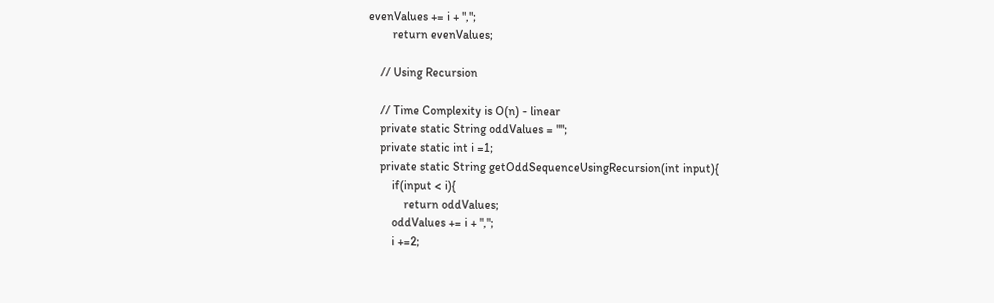evenValues += i + ",";
        return evenValues;

    // Using Recursion

    // Time Complexity is O(n) - linear
    private static String oddValues = "";
    private static int i =1;
    private static String getOddSequenceUsingRecursion(int input){
        if(input < i){
            return oddValues;
        oddValues += i + ",";
        i +=2;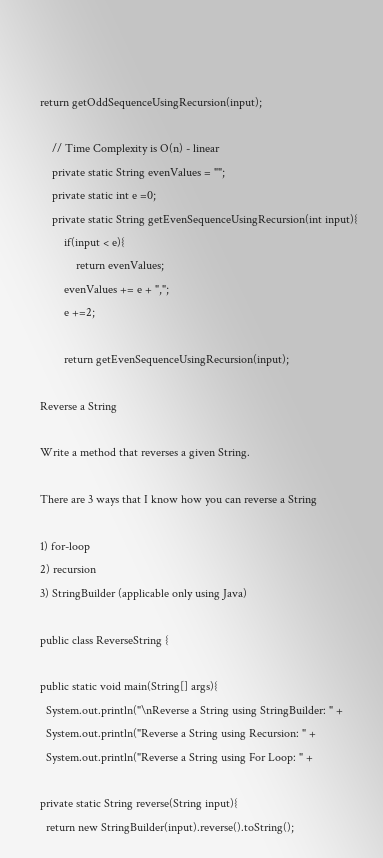return getOddSequenceUsingRecursion(input);

    // Time Complexity is O(n) - linear
    private static String evenValues = "";
    private static int e =0;
    private static String getEvenSequenceUsingRecursion(int input){
        if(input < e){
            return evenValues;
        evenValues += e + ",";
        e +=2;

        return getEvenSequenceUsingRecursion(input);

Reverse a String

Write a method that reverses a given String.

There are 3 ways that I know how you can reverse a String

1) for-loop
2) recursion
3) StringBuilder (applicable only using Java)

public class ReverseString {

public static void main(String[] args){
  System.out.println("\nReverse a String using StringBuilder: " +
  System.out.println("Reverse a String using Recursion: " +
  System.out.println("Reverse a String using For Loop: " +

private static String reverse(String input){
  return new StringBuilder(input).reverse().toString();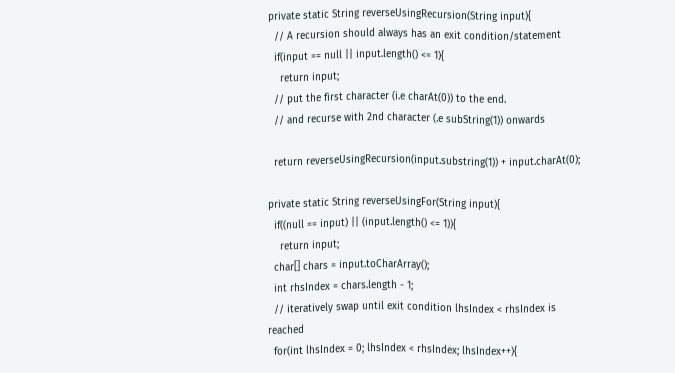private static String reverseUsingRecursion(String input){
  // A recursion should always has an exit condition/statement
  if(input == null || input.length() <= 1){
    return input;
  // put the first character (i.e charAt(0)) to the end.
  // and recurse with 2nd character (.e subString(1)) onwards

  return reverseUsingRecursion(input.substring(1)) + input.charAt(0);

private static String reverseUsingFor(String input){
  if((null == input) || (input.length() <= 1)){
    return input;
  char[] chars = input.toCharArray();
  int rhsIndex = chars.length - 1;
  // iteratively swap until exit condition lhsIndex < rhsIndex is reached
  for(int lhsIndex = 0; lhsIndex < rhsIndex; lhsIndex++){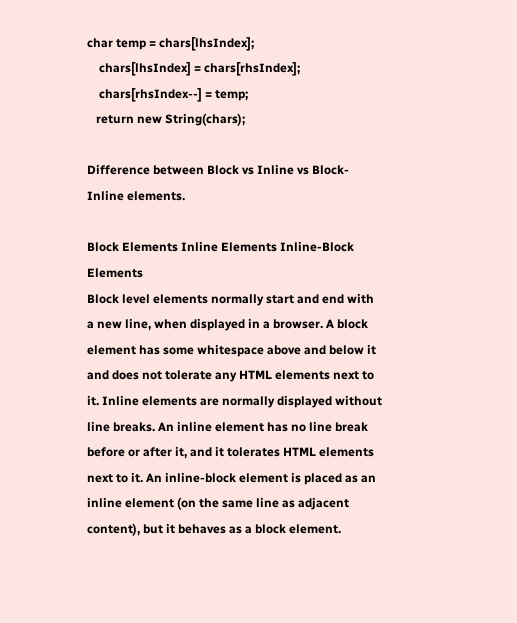char temp = chars[lhsIndex];
    chars[lhsIndex] = chars[rhsIndex];
    chars[rhsIndex--] = temp;
   return new String(chars);

Difference between Block vs Inline vs Block-Inline elements.

Block Elements Inline Elements Inline-Block Elements
Block level elements normally start and end with a new line, when displayed in a browser. A block element has some whitespace above and below it and does not tolerate any HTML elements next to it. Inline elements are normally displayed without line breaks. An inline element has no line break before or after it, and it tolerates HTML elements next to it. An inline-block element is placed as an inline element (on the same line as adjacent content), but it behaves as a block element.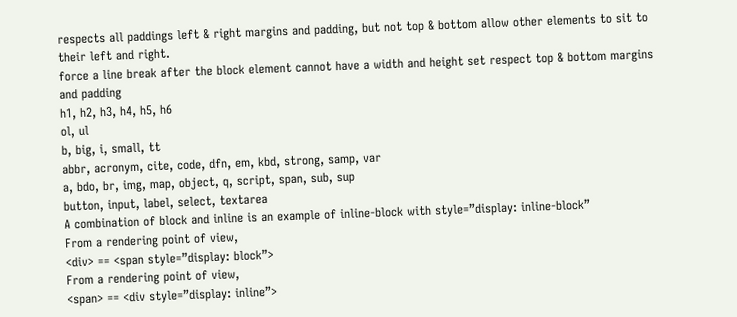respects all paddings left & right margins and padding, but not top & bottom allow other elements to sit to their left and right.
force a line break after the block element cannot have a width and height set respect top & bottom margins and padding
h1, h2, h3, h4, h5, h6
ol, ul
b, big, i, small, tt
abbr, acronym, cite, code, dfn, em, kbd, strong, samp, var
a, bdo, br, img, map, object, q, script, span, sub, sup
button, input, label, select, textarea
A combination of block and inline is an example of inline-block with style=”display: inline-block”
From a rendering point of view,
<div> == <span style=”display: block”>
From a rendering point of view,
<span> == <div style=”display: inline”>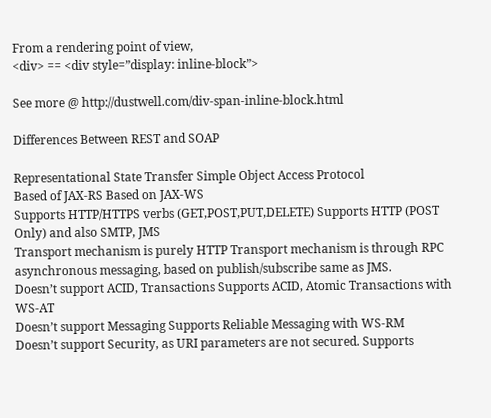From a rendering point of view,
<div> == <div style=”display: inline-block”>

See more @ http://dustwell.com/div-span-inline-block.html

Differences Between REST and SOAP

Representational State Transfer Simple Object Access Protocol
Based of JAX-RS Based on JAX-WS
Supports HTTP/HTTPS verbs (GET,POST,PUT,DELETE) Supports HTTP (POST Only) and also SMTP, JMS
Transport mechanism is purely HTTP Transport mechanism is through RPC asynchronous messaging, based on publish/subscribe same as JMS.
Doesn’t support ACID, Transactions Supports ACID, Atomic Transactions with WS-AT
Doesn’t support Messaging Supports Reliable Messaging with WS-RM
Doesn’t support Security, as URI parameters are not secured. Supports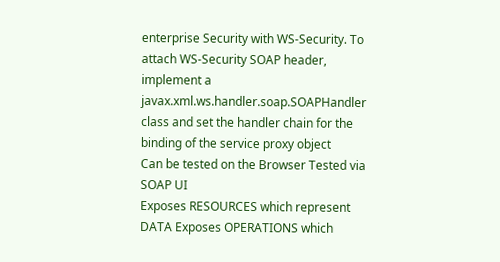enterprise Security with WS-Security. To attach WS-Security SOAP header, implement a javax.xml.ws.handler.soap.SOAPHandler class and set the handler chain for the binding of the service proxy object
Can be tested on the Browser Tested via SOAP UI
Exposes RESOURCES which represent DATA Exposes OPERATIONS which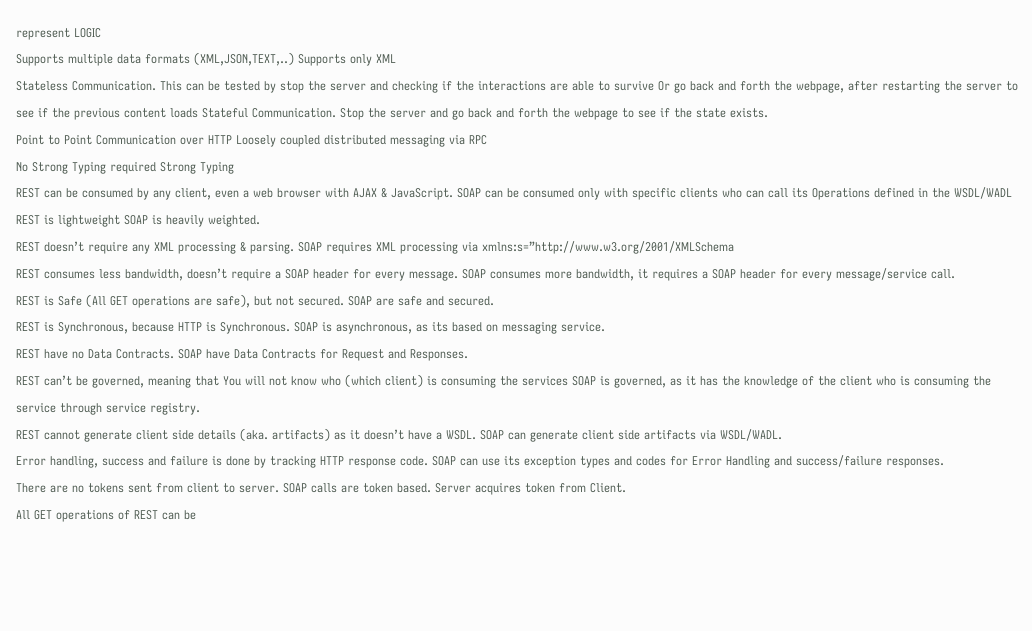represent LOGIC
Supports multiple data formats (XML,JSON,TEXT,..) Supports only XML
Stateless Communication. This can be tested by stop the server and checking if the interactions are able to survive Or go back and forth the webpage, after restarting the server to see if the previous content loads Stateful Communication. Stop the server and go back and forth the webpage to see if the state exists.
Point to Point Communication over HTTP Loosely coupled distributed messaging via RPC
No Strong Typing required Strong Typing
REST can be consumed by any client, even a web browser with AJAX & JavaScript. SOAP can be consumed only with specific clients who can call its Operations defined in the WSDL/WADL
REST is lightweight SOAP is heavily weighted.
REST doesn’t require any XML processing & parsing. SOAP requires XML processing via xmlns:s=”http://www.w3.org/2001/XMLSchema
REST consumes less bandwidth, doesn’t require a SOAP header for every message. SOAP consumes more bandwidth, it requires a SOAP header for every message/service call.
REST is Safe (All GET operations are safe), but not secured. SOAP are safe and secured.
REST is Synchronous, because HTTP is Synchronous. SOAP is asynchronous, as its based on messaging service.
REST have no Data Contracts. SOAP have Data Contracts for Request and Responses.
REST can’t be governed, meaning that You will not know who (which client) is consuming the services SOAP is governed, as it has the knowledge of the client who is consuming the service through service registry.
REST cannot generate client side details (aka. artifacts) as it doesn’t have a WSDL. SOAP can generate client side artifacts via WSDL/WADL.
Error handling, success and failure is done by tracking HTTP response code. SOAP can use its exception types and codes for Error Handling and success/failure responses.
There are no tokens sent from client to server. SOAP calls are token based. Server acquires token from Client.
All GET operations of REST can be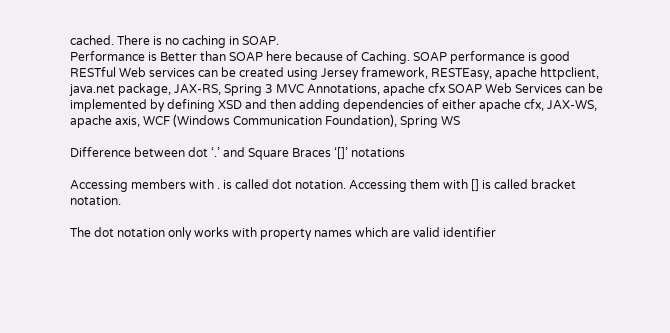cached. There is no caching in SOAP.
Performance is Better than SOAP here because of Caching. SOAP performance is good
RESTful Web services can be created using Jersey framework, RESTEasy, apache httpclient, java.net package, JAX-RS, Spring 3 MVC Annotations, apache cfx SOAP Web Services can be implemented by defining XSD and then adding dependencies of either apache cfx, JAX-WS, apache axis, WCF (Windows Communication Foundation), Spring WS

Difference between dot ‘.’ and Square Braces ‘[]’ notations

Accessing members with . is called dot notation. Accessing them with [] is called bracket notation.

The dot notation only works with property names which are valid identifier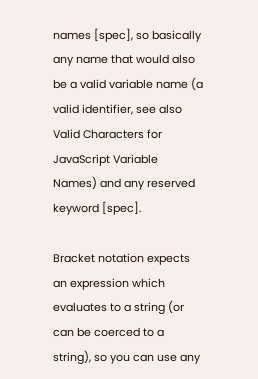names [spec], so basically any name that would also be a valid variable name (a valid identifier, see also Valid Characters for JavaScript Variable Names) and any reserved keyword [spec].

Bracket notation expects an expression which evaluates to a string (or can be coerced to a string), so you can use any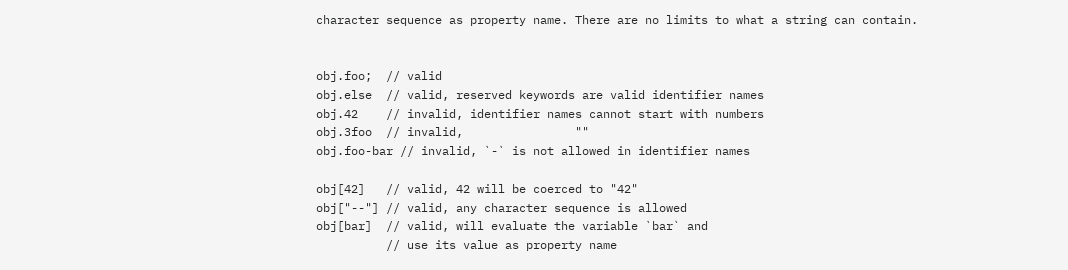character sequence as property name. There are no limits to what a string can contain.


obj.foo;  // valid
obj.else  // valid, reserved keywords are valid identifier names
obj.42    // invalid, identifier names cannot start with numbers
obj.3foo  // invalid,                ""
obj.foo-bar // invalid, `-` is not allowed in identifier names

obj[42]   // valid, 42 will be coerced to "42"
obj["--"] // valid, any character sequence is allowed
obj[bar]  // valid, will evaluate the variable `bar` and
          // use its value as property name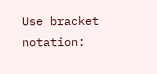Use bracket notation: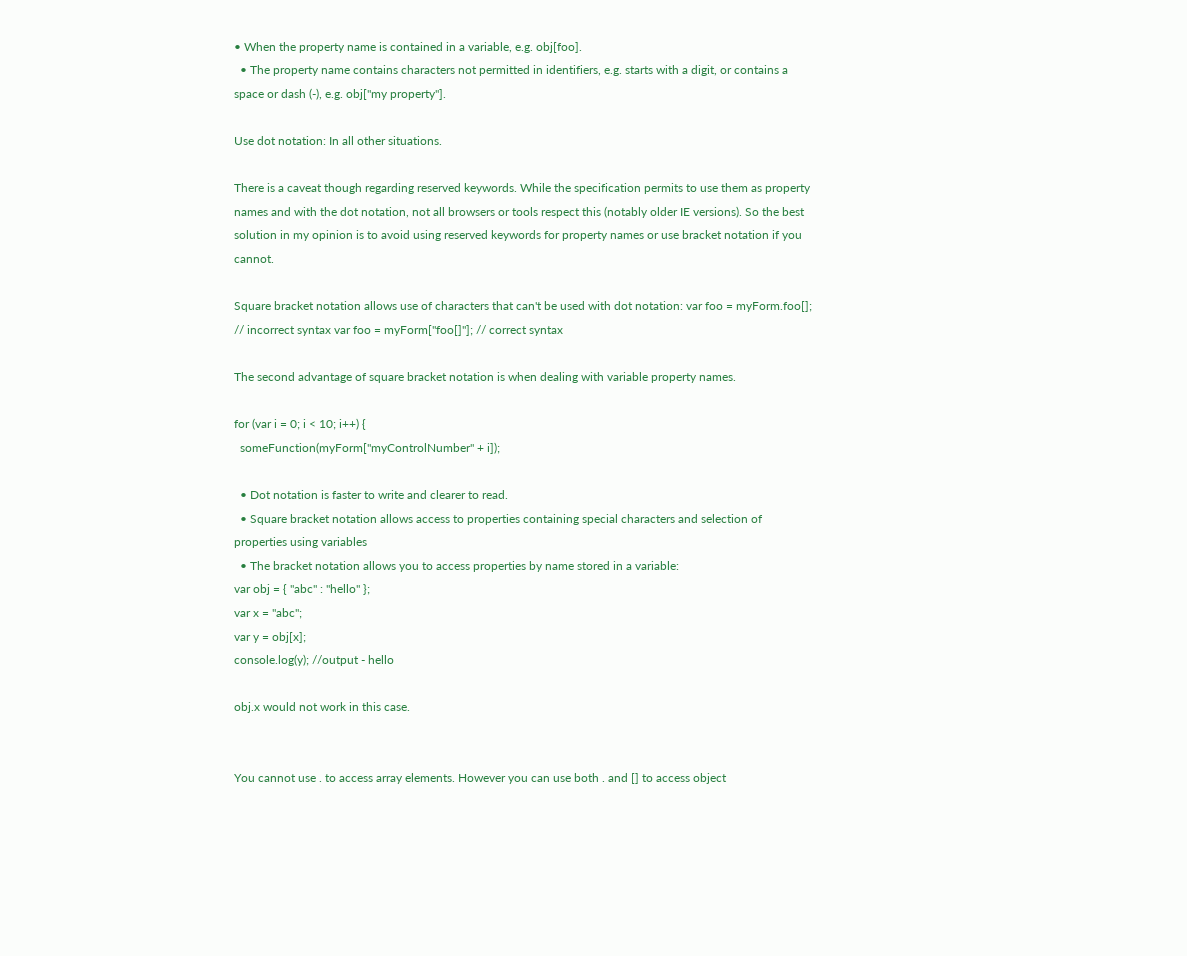• When the property name is contained in a variable, e.g. obj[foo].
  • The property name contains characters not permitted in identifiers, e.g. starts with a digit, or contains a space or dash (-), e.g. obj["my property"].

Use dot notation: In all other situations.

There is a caveat though regarding reserved keywords. While the specification permits to use them as property names and with the dot notation, not all browsers or tools respect this (notably older IE versions). So the best solution in my opinion is to avoid using reserved keywords for property names or use bracket notation if you cannot.

Square bracket notation allows use of characters that can't be used with dot notation: var foo = myForm.foo[]; // incorrect syntax var foo = myForm["foo[]"]; // correct syntax

The second advantage of square bracket notation is when dealing with variable property names.

for (var i = 0; i < 10; i++) {
  someFunction(myForm["myControlNumber" + i]);

  • Dot notation is faster to write and clearer to read.
  • Square bracket notation allows access to properties containing special characters and selection of properties using variables
  • The bracket notation allows you to access properties by name stored in a variable:
var obj = { "abc" : "hello" };
var x = "abc";
var y = obj[x];
console.log(y); //output - hello

obj.x would not work in this case.


You cannot use . to access array elements. However you can use both . and [] to access object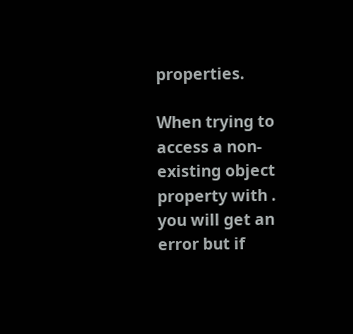properties.

When trying to access a non-existing object property with . you will get an error but if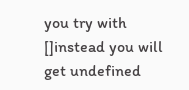you try with []instead you will get undefined